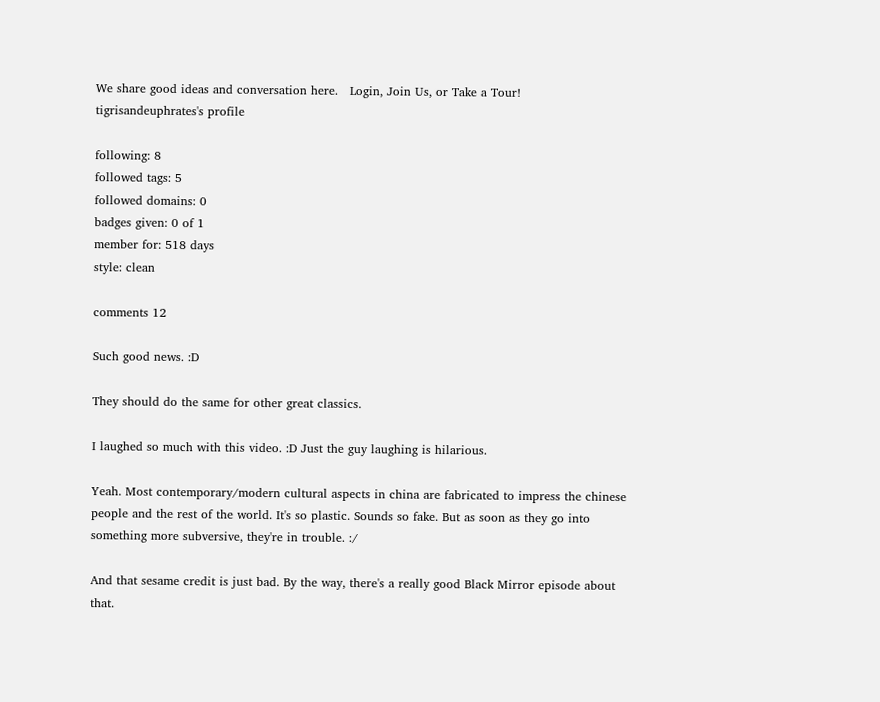We share good ideas and conversation here.   Login, Join Us, or Take a Tour!
tigrisandeuphrates's profile

following: 8
followed tags: 5
followed domains: 0
badges given: 0 of 1
member for: 518 days
style: clean

comments 12

Such good news. :D

They should do the same for other great classics.

I laughed so much with this video. :D Just the guy laughing is hilarious.

Yeah. Most contemporary/modern cultural aspects in china are fabricated to impress the chinese people and the rest of the world. It's so plastic. Sounds so fake. But as soon as they go into something more subversive, they're in trouble. :/

And that sesame credit is just bad. By the way, there's a really good Black Mirror episode about that.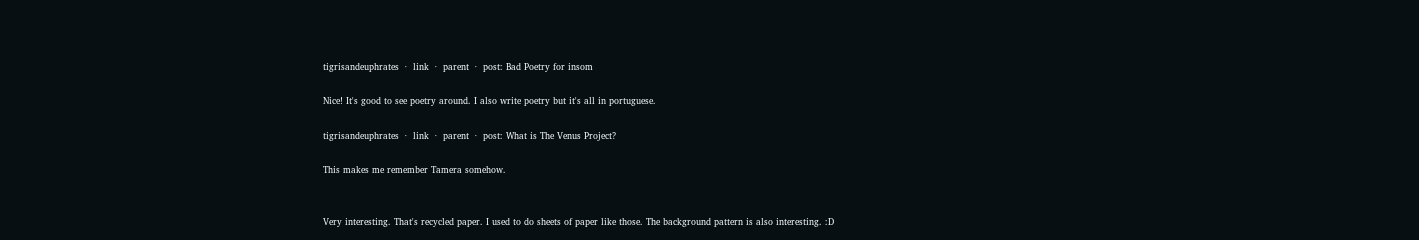tigrisandeuphrates  ·  link  ·  parent  ·  post: Bad Poetry for insom

Nice! It's good to see poetry around. I also write poetry but it's all in portuguese.

tigrisandeuphrates  ·  link  ·  parent  ·  post: What is The Venus Project?

This makes me remember Tamera somehow.


Very interesting. That's recycled paper. I used to do sheets of paper like those. The background pattern is also interesting. :D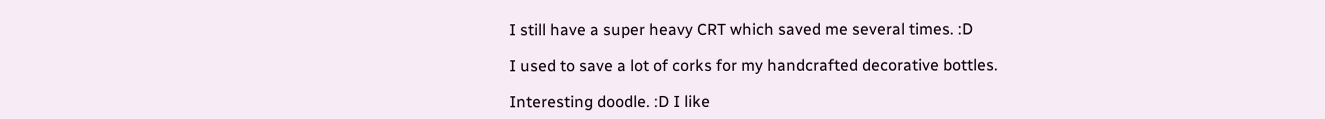I still have a super heavy CRT which saved me several times. :D

I used to save a lot of corks for my handcrafted decorative bottles.

Interesting doodle. :D I like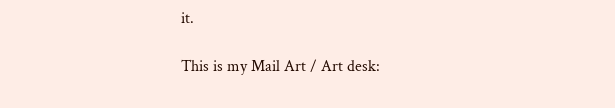it.

This is my Mail Art / Art desk: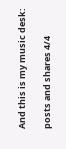And this is my music desk:

posts and shares 4/4